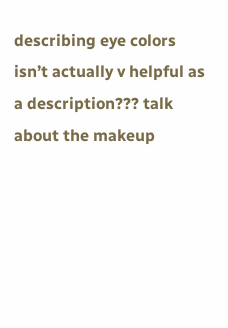describing eye colors isn’t actually v helpful as a description??? talk about the makeup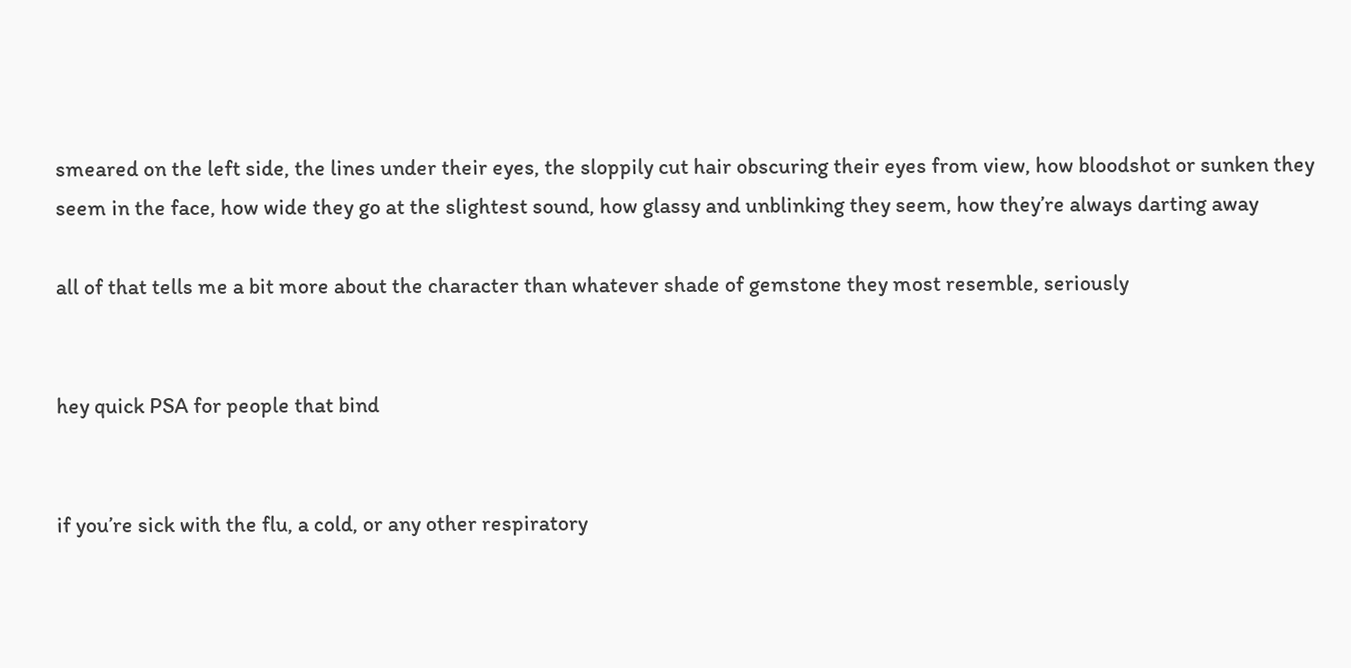smeared on the left side, the lines under their eyes, the sloppily cut hair obscuring their eyes from view, how bloodshot or sunken they seem in the face, how wide they go at the slightest sound, how glassy and unblinking they seem, how they’re always darting away

all of that tells me a bit more about the character than whatever shade of gemstone they most resemble, seriously


hey quick PSA for people that bind


if you’re sick with the flu, a cold, or any other respiratory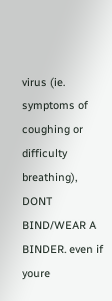virus (ie. symptoms of coughing or difficulty breathing), DONT BIND/WEAR A BINDER. even if youre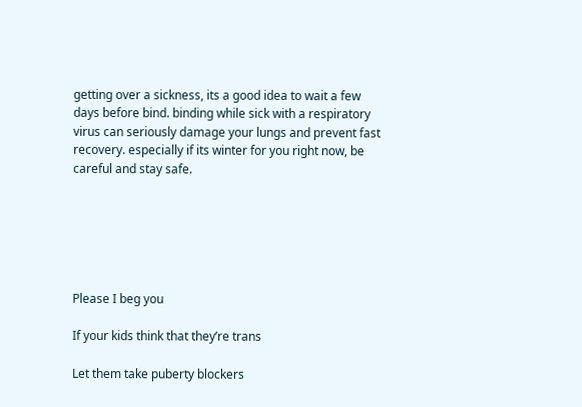getting over a sickness, its a good idea to wait a few days before bind. binding while sick with a respiratory virus can seriously damage your lungs and prevent fast recovery. especially if its winter for you right now, be careful and stay safe.






Please I beg you

If your kids think that they’re trans

Let them take puberty blockers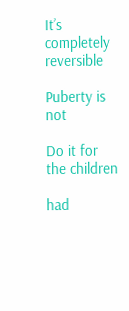It’s completely reversible

Puberty is not

Do it for the children

had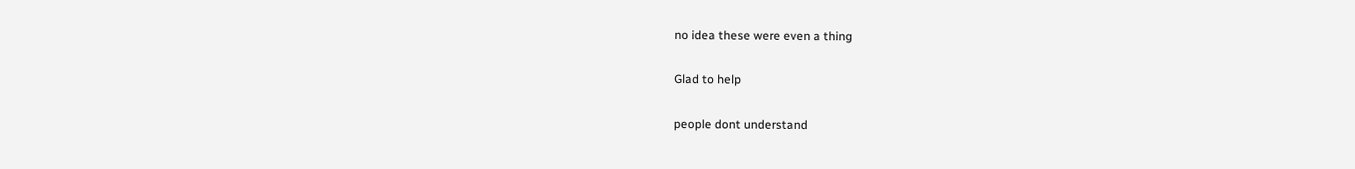no idea these were even a thing

Glad to help

people dont understand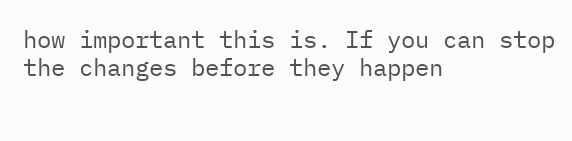how important this is. If you can stop the changes before they happen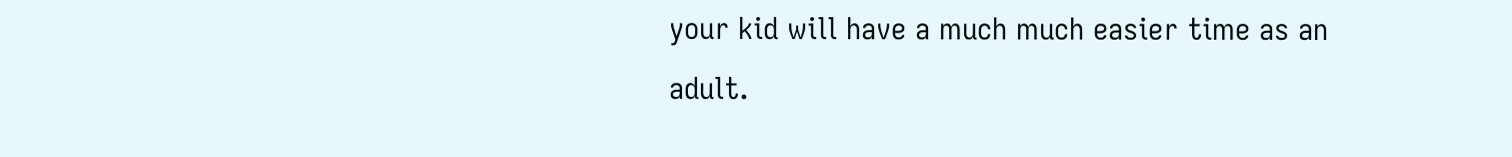your kid will have a much much easier time as an adult.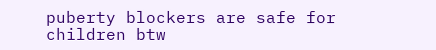puberty blockers are safe for children btw